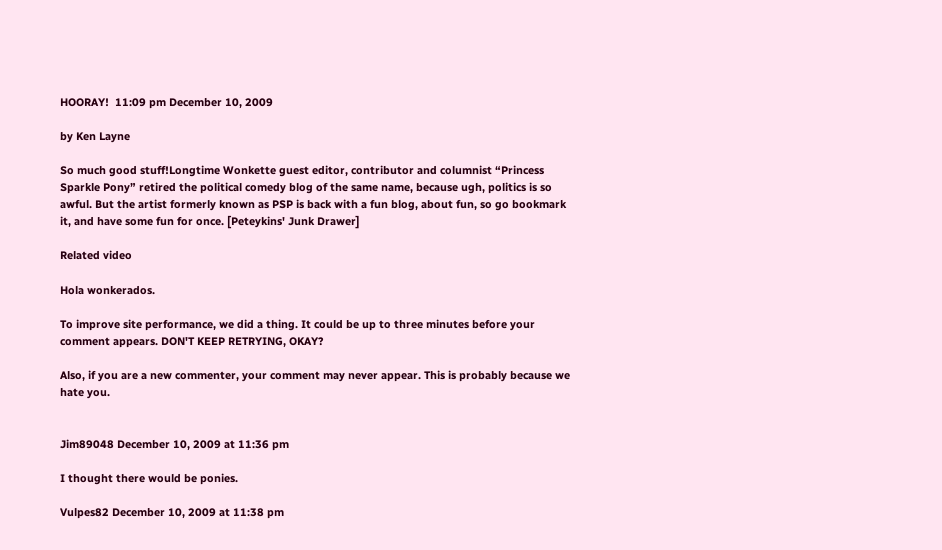HOORAY!  11:09 pm December 10, 2009

by Ken Layne

So much good stuff!Longtime Wonkette guest editor, contributor and columnist “Princess Sparkle Pony” retired the political comedy blog of the same name, because ugh, politics is so awful. But the artist formerly known as PSP is back with a fun blog, about fun, so go bookmark it, and have some fun for once. [Peteykins' Junk Drawer]

Related video

Hola wonkerados.

To improve site performance, we did a thing. It could be up to three minutes before your comment appears. DON'T KEEP RETRYING, OKAY?

Also, if you are a new commenter, your comment may never appear. This is probably because we hate you.


Jim89048 December 10, 2009 at 11:36 pm

I thought there would be ponies.

Vulpes82 December 10, 2009 at 11:38 pm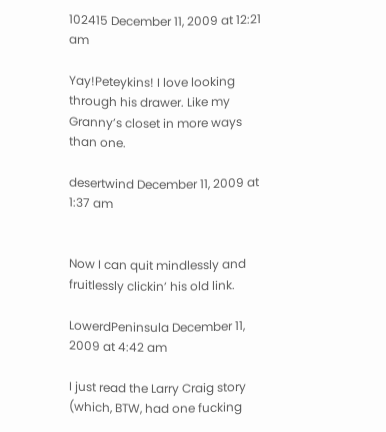102415 December 11, 2009 at 12:21 am

Yay!Peteykins! I love looking through his drawer. Like my Granny’s closet in more ways than one.

desertwind December 11, 2009 at 1:37 am


Now I can quit mindlessly and fruitlessly clickin’ his old link.

LowerdPeninsula December 11, 2009 at 4:42 am

I just read the Larry Craig story (which, BTW, had one fucking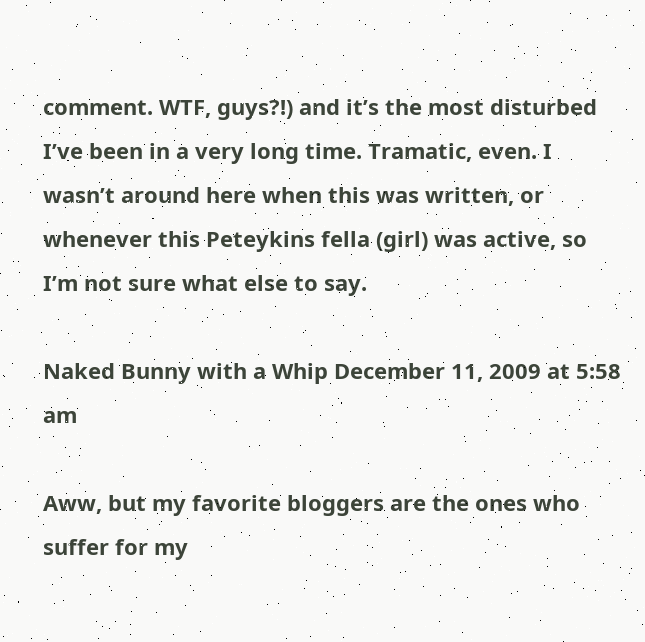comment. WTF, guys?!) and it’s the most disturbed I’ve been in a very long time. Tramatic, even. I wasn’t around here when this was written, or whenever this Peteykins fella (girl) was active, so I’m not sure what else to say.

Naked Bunny with a Whip December 11, 2009 at 5:58 am

Aww, but my favorite bloggers are the ones who suffer for my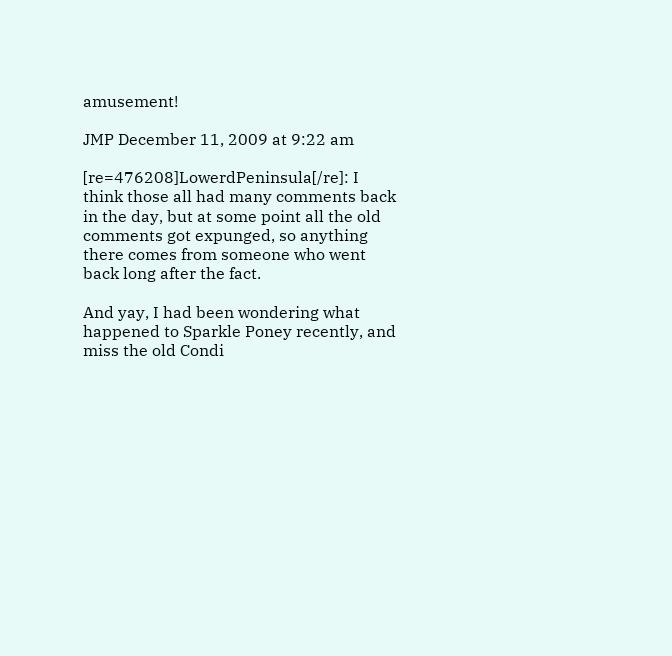amusement!

JMP December 11, 2009 at 9:22 am

[re=476208]LowerdPeninsula[/re]: I think those all had many comments back in the day, but at some point all the old comments got expunged, so anything there comes from someone who went back long after the fact.

And yay, I had been wondering what happened to Sparkle Poney recently, and miss the old Condi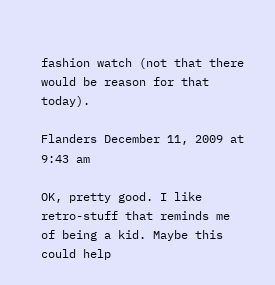fashion watch (not that there would be reason for that today).

Flanders December 11, 2009 at 9:43 am

OK, pretty good. I like retro-stuff that reminds me of being a kid. Maybe this could help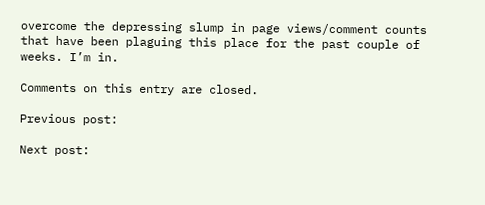overcome the depressing slump in page views/comment counts that have been plaguing this place for the past couple of weeks. I’m in.

Comments on this entry are closed.

Previous post:

Next post: